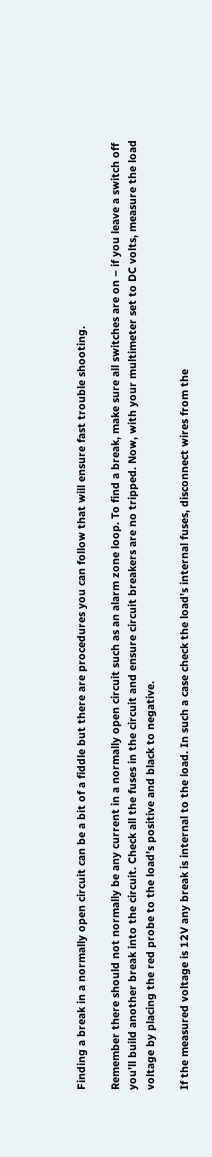Finding a break in a normally open circuit can be a bit of a fiddle but there are procedures you can follow that will ensure fast trouble shooting.

Remember there should not normally be any current in a normally open circuit such as an alarm zone loop. To find a break, make sure all switches are on – if you leave a switch off you’ll build another break into the circuit. Check all the fuses in the circuit and ensure circuit breakers are no tripped. Now, with your multimeter set to DC volts, measure the load voltage by placing the red probe to the load’s positive and black to negative.

If the measured voltage is 12V any break is internal to the load. In such a case check the load’s internal fuses, disconnect wires from the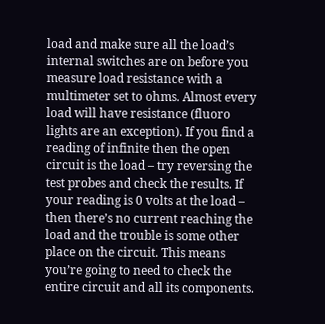load and make sure all the load’s internal switches are on before you measure load resistance with a multimeter set to ohms. Almost every load will have resistance (fluoro lights are an exception). If you find a reading of infinite then the open circuit is the load – try reversing the test probes and check the results. If your reading is 0 volts at the load – then there’s no current reaching the load and the trouble is some other place on the circuit. This means you’re going to need to check the entire circuit and all its components.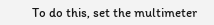To do this, set the multimeter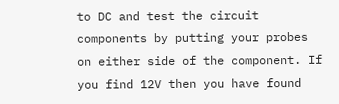to DC and test the circuit components by putting your probes on either side of the component. If you find 12V then you have found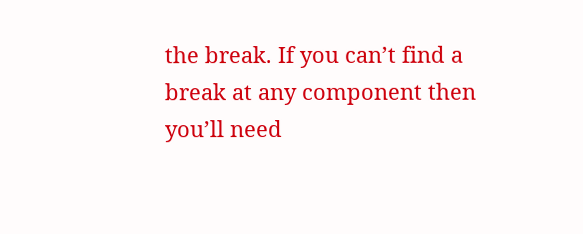the break. If you can’t find a break at any component then you’ll need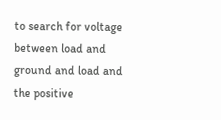to search for voltage between load and ground and load and the positive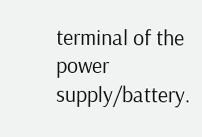terminal of the power supply/battery.